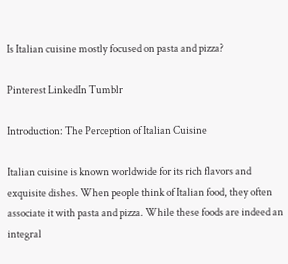Is Italian cuisine mostly focused on pasta and pizza?

Pinterest LinkedIn Tumblr

Introduction: The Perception of Italian Cuisine

Italian cuisine is known worldwide for its rich flavors and exquisite dishes. When people think of Italian food, they often associate it with pasta and pizza. While these foods are indeed an integral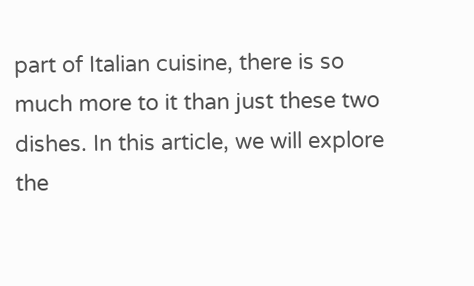part of Italian cuisine, there is so much more to it than just these two dishes. In this article, we will explore the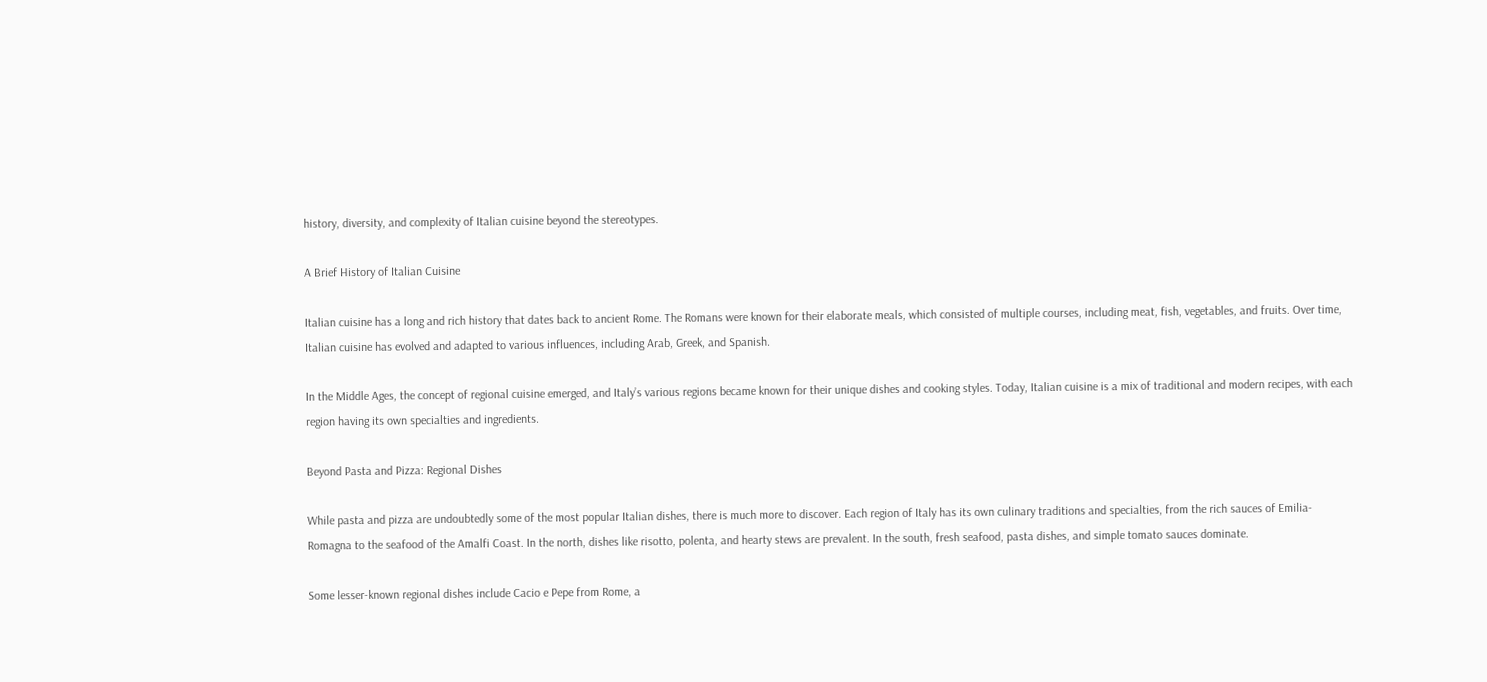history, diversity, and complexity of Italian cuisine beyond the stereotypes.

A Brief History of Italian Cuisine

Italian cuisine has a long and rich history that dates back to ancient Rome. The Romans were known for their elaborate meals, which consisted of multiple courses, including meat, fish, vegetables, and fruits. Over time, Italian cuisine has evolved and adapted to various influences, including Arab, Greek, and Spanish.

In the Middle Ages, the concept of regional cuisine emerged, and Italy’s various regions became known for their unique dishes and cooking styles. Today, Italian cuisine is a mix of traditional and modern recipes, with each region having its own specialties and ingredients.

Beyond Pasta and Pizza: Regional Dishes

While pasta and pizza are undoubtedly some of the most popular Italian dishes, there is much more to discover. Each region of Italy has its own culinary traditions and specialties, from the rich sauces of Emilia-Romagna to the seafood of the Amalfi Coast. In the north, dishes like risotto, polenta, and hearty stews are prevalent. In the south, fresh seafood, pasta dishes, and simple tomato sauces dominate.

Some lesser-known regional dishes include Cacio e Pepe from Rome, a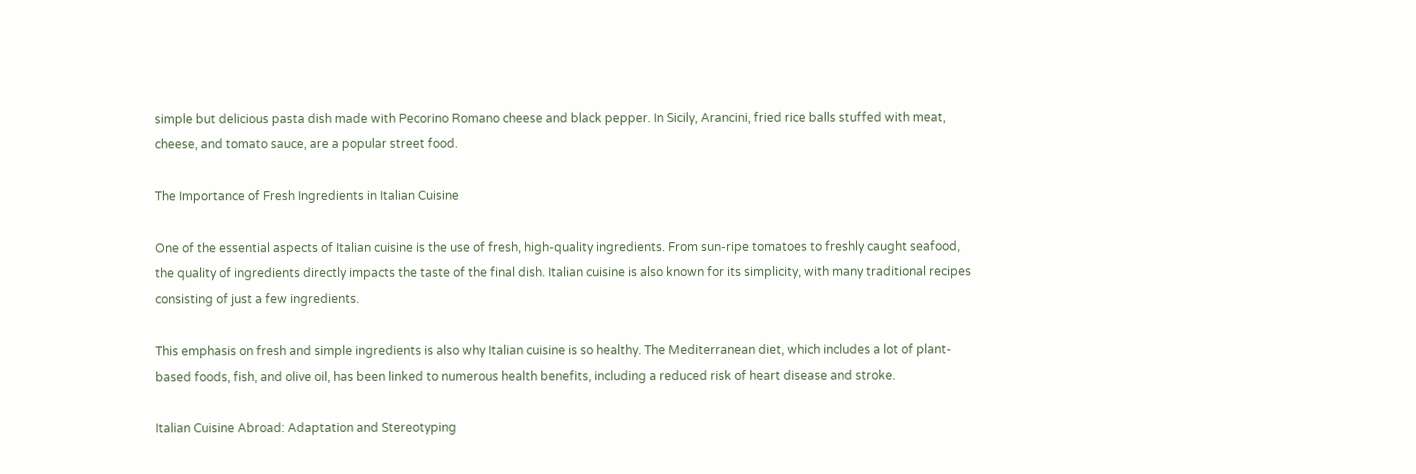simple but delicious pasta dish made with Pecorino Romano cheese and black pepper. In Sicily, Arancini, fried rice balls stuffed with meat, cheese, and tomato sauce, are a popular street food.

The Importance of Fresh Ingredients in Italian Cuisine

One of the essential aspects of Italian cuisine is the use of fresh, high-quality ingredients. From sun-ripe tomatoes to freshly caught seafood, the quality of ingredients directly impacts the taste of the final dish. Italian cuisine is also known for its simplicity, with many traditional recipes consisting of just a few ingredients.

This emphasis on fresh and simple ingredients is also why Italian cuisine is so healthy. The Mediterranean diet, which includes a lot of plant-based foods, fish, and olive oil, has been linked to numerous health benefits, including a reduced risk of heart disease and stroke.

Italian Cuisine Abroad: Adaptation and Stereotyping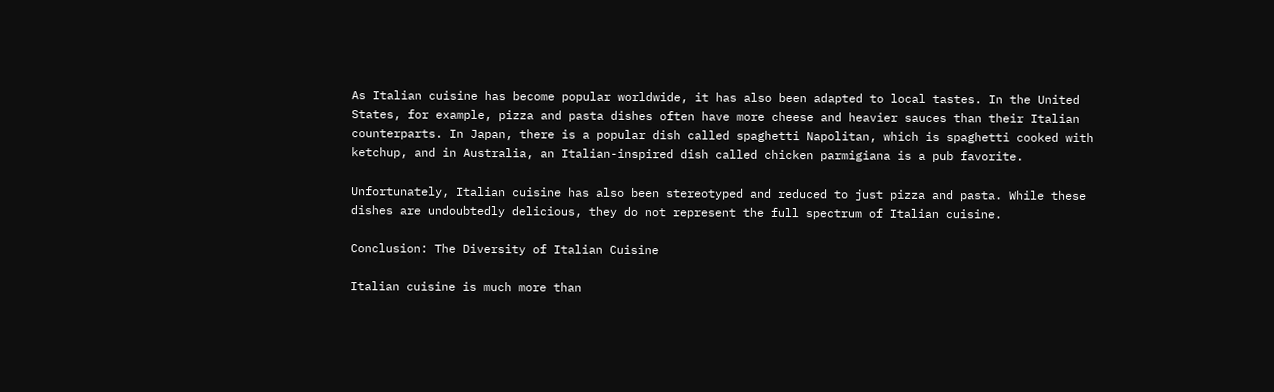As Italian cuisine has become popular worldwide, it has also been adapted to local tastes. In the United States, for example, pizza and pasta dishes often have more cheese and heavier sauces than their Italian counterparts. In Japan, there is a popular dish called spaghetti Napolitan, which is spaghetti cooked with ketchup, and in Australia, an Italian-inspired dish called chicken parmigiana is a pub favorite.

Unfortunately, Italian cuisine has also been stereotyped and reduced to just pizza and pasta. While these dishes are undoubtedly delicious, they do not represent the full spectrum of Italian cuisine.

Conclusion: The Diversity of Italian Cuisine

Italian cuisine is much more than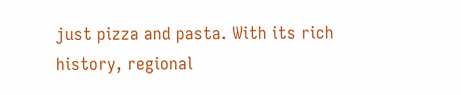just pizza and pasta. With its rich history, regional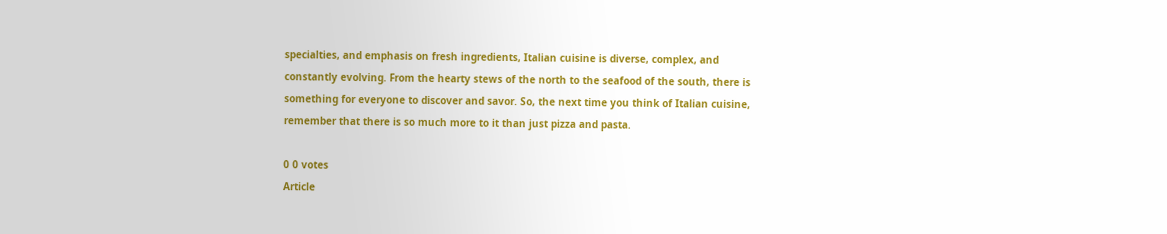specialties, and emphasis on fresh ingredients, Italian cuisine is diverse, complex, and constantly evolving. From the hearty stews of the north to the seafood of the south, there is something for everyone to discover and savor. So, the next time you think of Italian cuisine, remember that there is so much more to it than just pizza and pasta.

0 0 votes
Article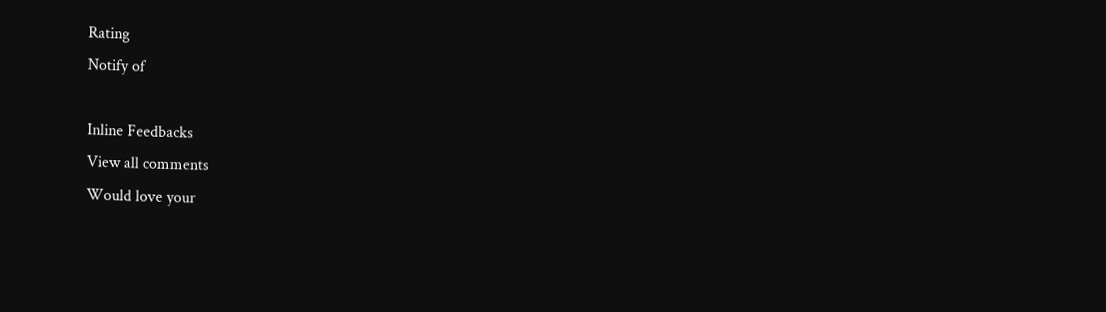Rating
Notify of

Inline Feedbacks
View all comments
Would love your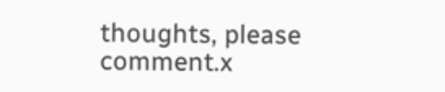thoughts, please comment.x